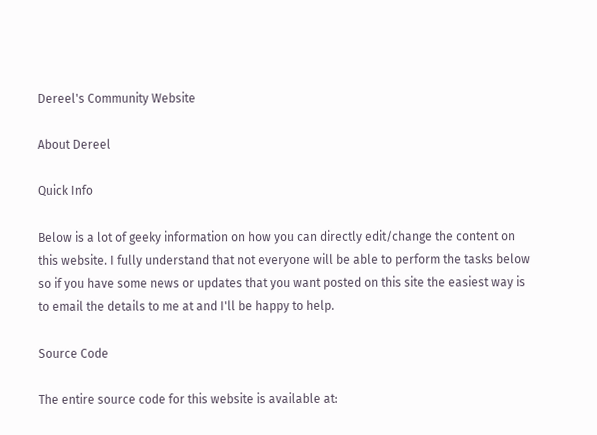Dereel's Community Website

About Dereel

Quick Info

Below is a lot of geeky information on how you can directly edit/change the content on this website. I fully understand that not everyone will be able to perform the tasks below so if you have some news or updates that you want posted on this site the easiest way is to email the details to me at and I'll be happy to help.

Source Code

The entire source code for this website is available at: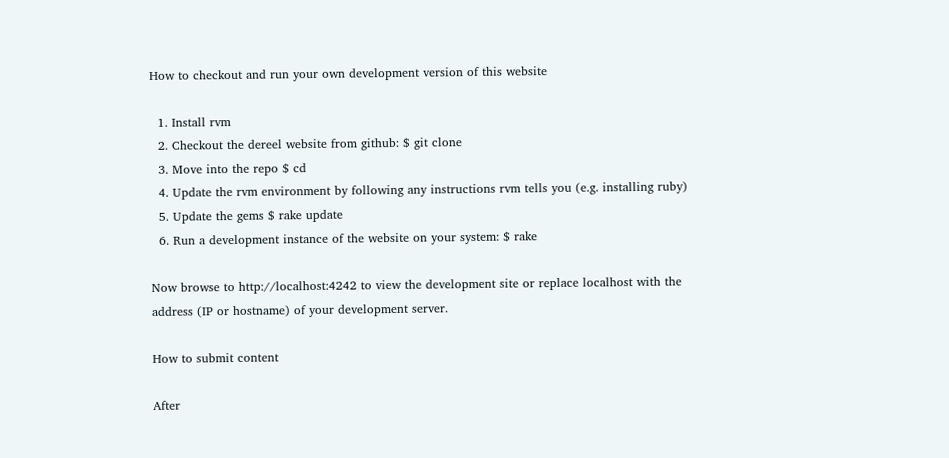How to checkout and run your own development version of this website

  1. Install rvm
  2. Checkout the dereel website from github: $ git clone
  3. Move into the repo $ cd
  4. Update the rvm environment by following any instructions rvm tells you (e.g. installing ruby)
  5. Update the gems $ rake update
  6. Run a development instance of the website on your system: $ rake

Now browse to http://localhost:4242 to view the development site or replace localhost with the address (IP or hostname) of your development server.

How to submit content

After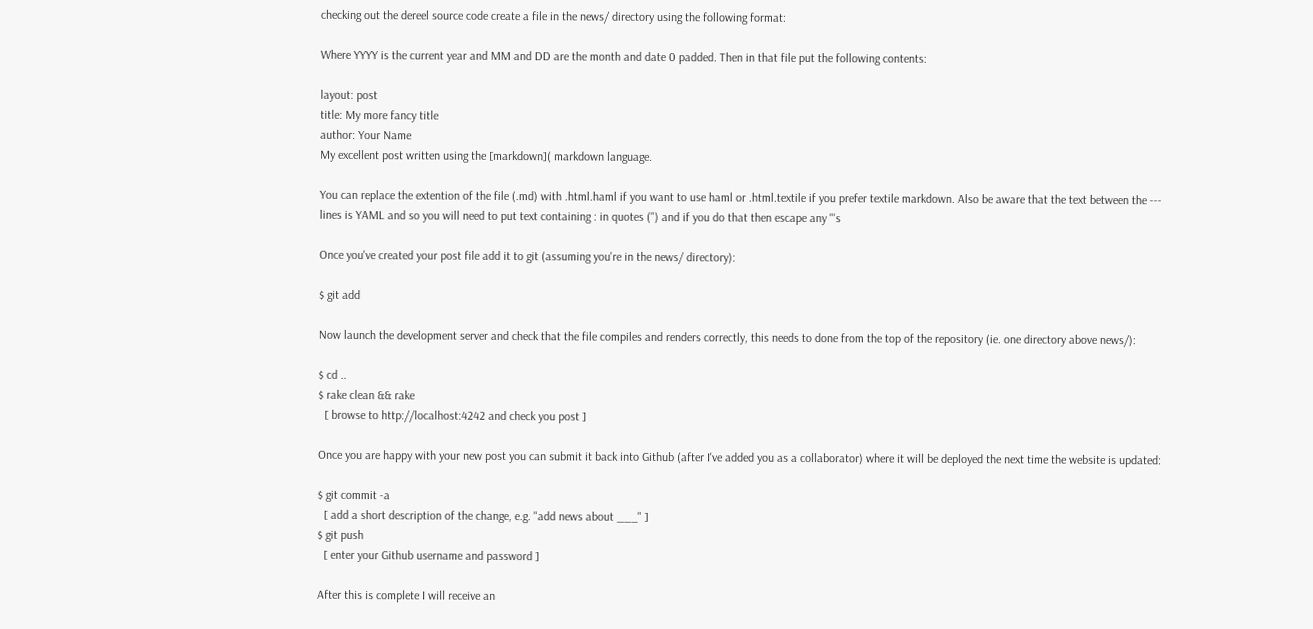checking out the dereel source code create a file in the news/ directory using the following format:

Where YYYY is the current year and MM and DD are the month and date 0 padded. Then in that file put the following contents:

layout: post
title: My more fancy title
author: Your Name
My excellent post written using the [markdown]( markdown language.

You can replace the extention of the file (.md) with .html.haml if you want to use haml or .html.textile if you prefer textile markdown. Also be aware that the text between the --- lines is YAML and so you will need to put text containing : in quotes (") and if you do that then escape any "'s

Once you've created your post file add it to git (assuming you're in the news/ directory):

$ git add

Now launch the development server and check that the file compiles and renders correctly, this needs to done from the top of the repository (ie. one directory above news/):

$ cd ..
$ rake clean && rake
  [ browse to http://localhost:4242 and check you post ]

Once you are happy with your new post you can submit it back into Github (after I've added you as a collaborator) where it will be deployed the next time the website is updated:

$ git commit -a
  [ add a short description of the change, e.g. "add news about ___" ]
$ git push
  [ enter your Github username and password ]

After this is complete I will receive an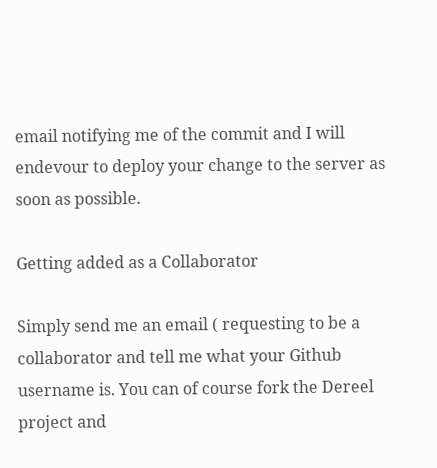email notifying me of the commit and I will endevour to deploy your change to the server as soon as possible.

Getting added as a Collaborator

Simply send me an email ( requesting to be a collaborator and tell me what your Github username is. You can of course fork the Dereel project and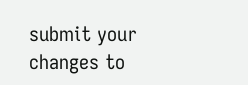submit your changes to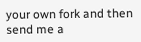your own fork and then send me a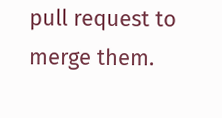pull request to merge them.